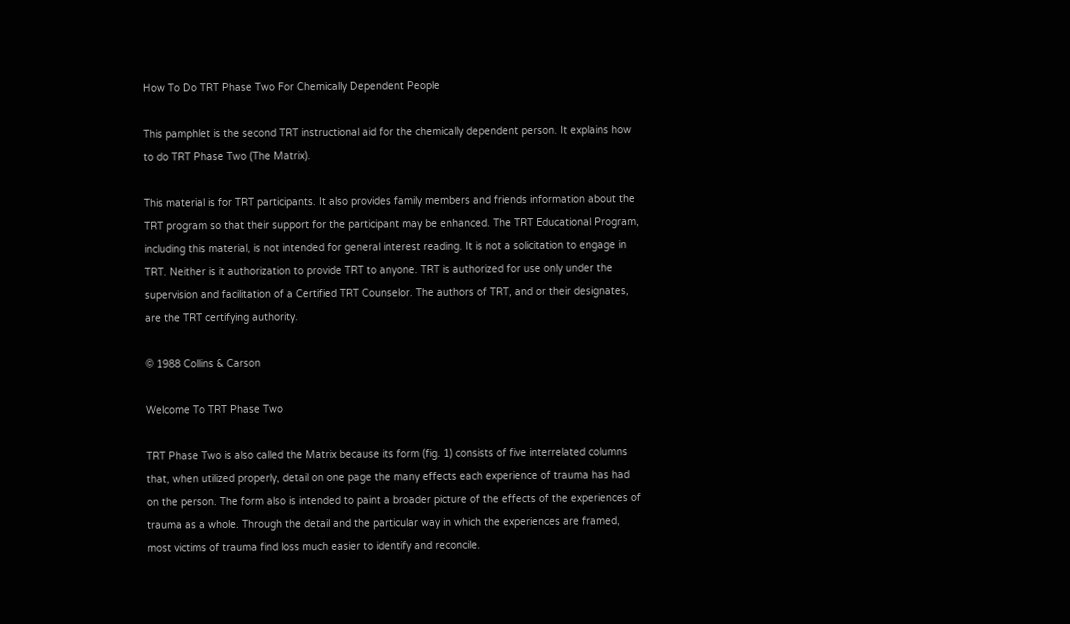How To Do TRT Phase Two For Chemically Dependent People

This pamphlet is the second TRT instructional aid for the chemically dependent person. It explains how to do TRT Phase Two (The Matrix).

This material is for TRT participants. It also provides family members and friends information about the TRT program so that their support for the participant may be enhanced. The TRT Educational Program, including this material, is not intended for general interest reading. It is not a solicitation to engage in TRT. Neither is it authorization to provide TRT to anyone. TRT is authorized for use only under the supervision and facilitation of a Certified TRT Counselor. The authors of TRT, and or their designates, are the TRT certifying authority.

© 1988 Collins & Carson

Welcome To TRT Phase Two

TRT Phase Two is also called the Matrix because its form (fig. 1) consists of five interrelated columns that, when utilized properly, detail on one page the many effects each experience of trauma has had on the person. The form also is intended to paint a broader picture of the effects of the experiences of trauma as a whole. Through the detail and the particular way in which the experiences are framed, most victims of trauma find loss much easier to identify and reconcile.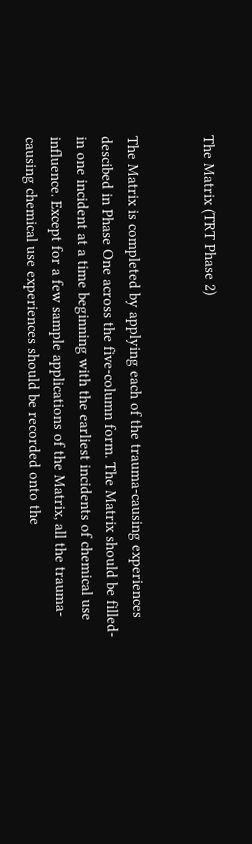The Matrix (TRT Phase 2)


The Matrix is completed by applying each of the trauma-causing experiences descibed in Phase One across the five-column form. The Matrix should be filled-in one incident at a time beginning with the earliest incidents of chemical use influence. Except for a few sample applications of the Matrix, all the trauma-causing chemical use experiences should be recorded onto the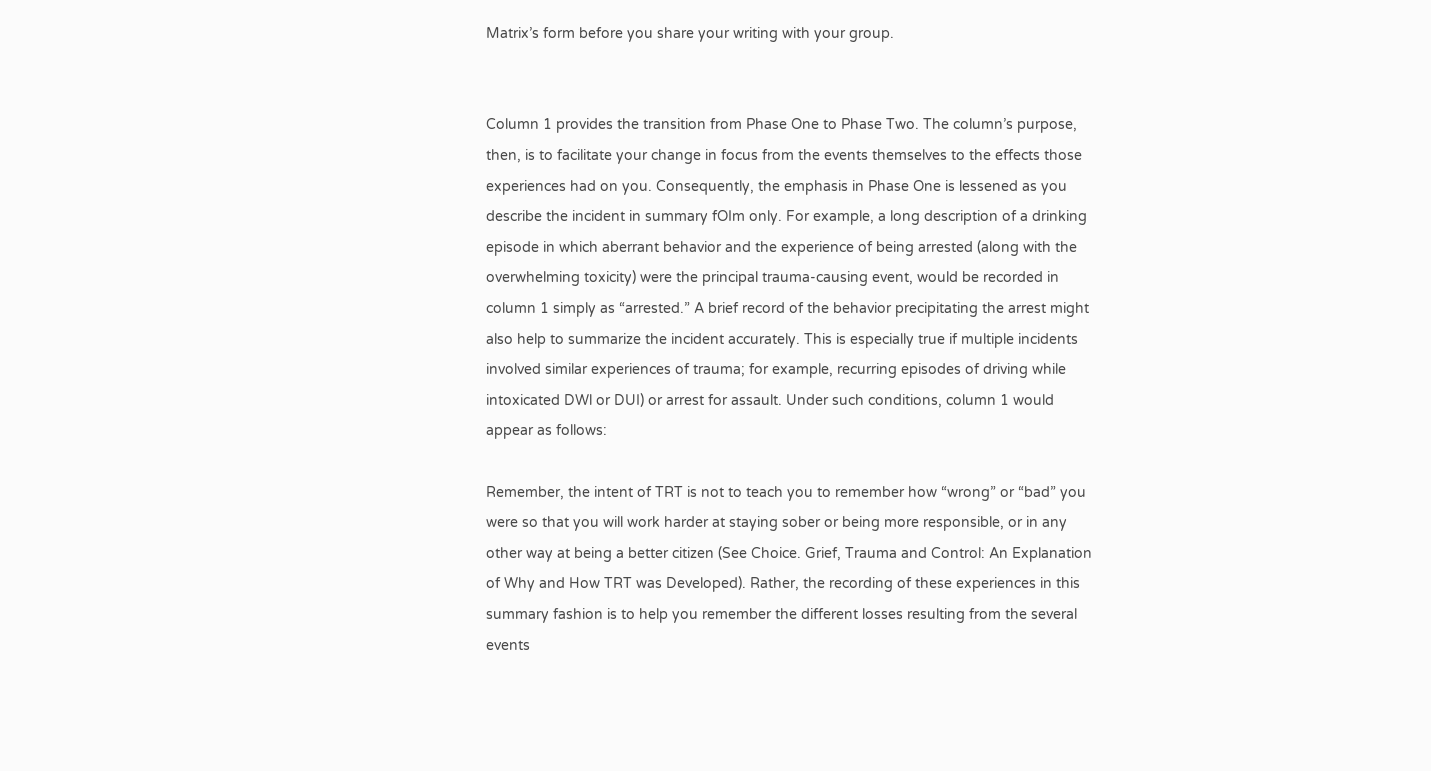Matrix’s form before you share your writing with your group.


Column 1 provides the transition from Phase One to Phase Two. The column’s purpose, then, is to facilitate your change in focus from the events themselves to the effects those experiences had on you. Consequently, the emphasis in Phase One is lessened as you describe the incident in summary fOIm only. For example, a long description of a drinking episode in which aberrant behavior and the experience of being arrested (along with the overwhelming toxicity) were the principal trauma-causing event, would be recorded in column 1 simply as “arrested.” A brief record of the behavior precipitating the arrest might also help to summarize the incident accurately. This is especially true if multiple incidents involved similar experiences of trauma; for example, recurring episodes of driving while intoxicated DWl or DUI) or arrest for assault. Under such conditions, column 1 would appear as follows:

Remember, the intent of TRT is not to teach you to remember how “wrong” or “bad” you were so that you will work harder at staying sober or being more responsible, or in any other way at being a better citizen (See Choice. Grief, Trauma and Control: An Explanation of Why and How TRT was Developed). Rather, the recording of these experiences in this summary fashion is to help you remember the different losses resulting from the several events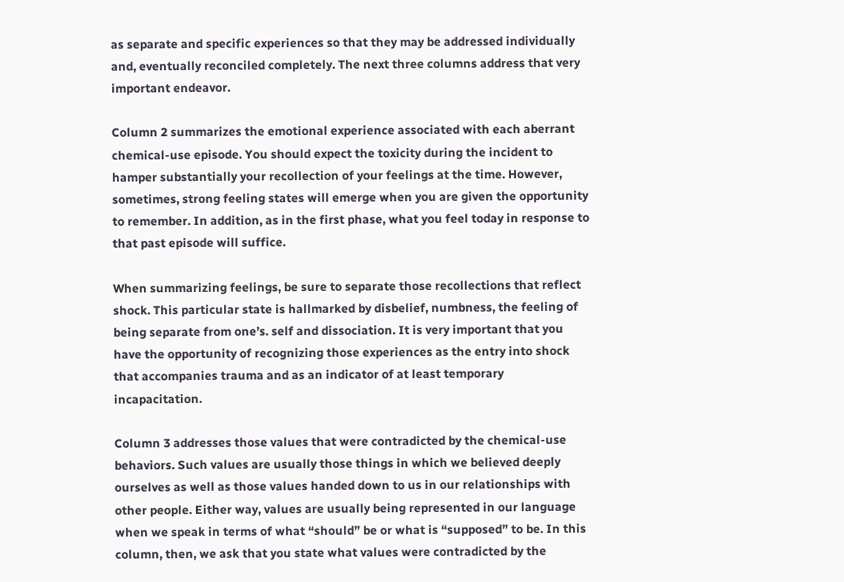as separate and specific experiences so that they may be addressed individually and, eventually reconciled completely. The next three columns address that very important endeavor.

Column 2 summarizes the emotional experience associated with each aberrant chemical-use episode. You should expect the toxicity during the incident to hamper substantially your recollection of your feelings at the time. However, sometimes, strong feeling states will emerge when you are given the opportunity to remember. In addition, as in the first phase, what you feel today in response to that past episode will suffice.

When summarizing feelings, be sure to separate those recollections that reflect shock. This particular state is hallmarked by disbelief, numbness, the feeling of being separate from one’s. self and dissociation. It is very important that you have the opportunity of recognizing those experiences as the entry into shock that accompanies trauma and as an indicator of at least temporary incapacitation.

Column 3 addresses those values that were contradicted by the chemical-use behaviors. Such values are usually those things in which we believed deeply ourselves as well as those values handed down to us in our relationships with other people. Either way, values are usually being represented in our language when we speak in terms of what “should” be or what is “supposed” to be. In this column, then, we ask that you state what values were contradicted by the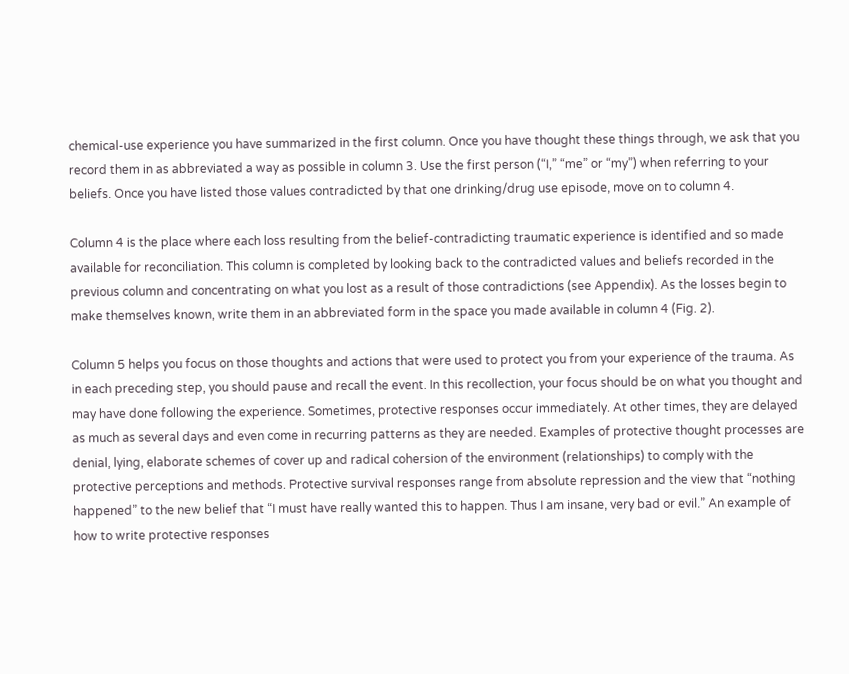chemical-use experience you have summarized in the first column. Once you have thought these things through, we ask that you record them in as abbreviated a way as possible in column 3. Use the first person (“I,” “me” or “my”) when referring to your beliefs. Once you have listed those values contradicted by that one drinking/drug use episode, move on to column 4.

Column 4 is the place where each loss resulting from the belief-contradicting traumatic experience is identified and so made available for reconciliation. This column is completed by looking back to the contradicted values and beliefs recorded in the previous column and concentrating on what you lost as a result of those contradictions (see Appendix). As the losses begin to make themselves known, write them in an abbreviated form in the space you made available in column 4 (Fig. 2).

Column 5 helps you focus on those thoughts and actions that were used to protect you from your experience of the trauma. As in each preceding step, you should pause and recall the event. In this recollection, your focus should be on what you thought and may have done following the experience. Sometimes, protective responses occur immediately. At other times, they are delayed as much as several days and even come in recurring patterns as they are needed. Examples of protective thought processes are denial, lying, elaborate schemes of cover up and radical cohersion of the environment (relationships) to comply with the protective perceptions and methods. Protective survival responses range from absolute repression and the view that “nothing happened” to the new belief that “I must have really wanted this to happen. Thus I am insane, very bad or evil.” An example of how to write protective responses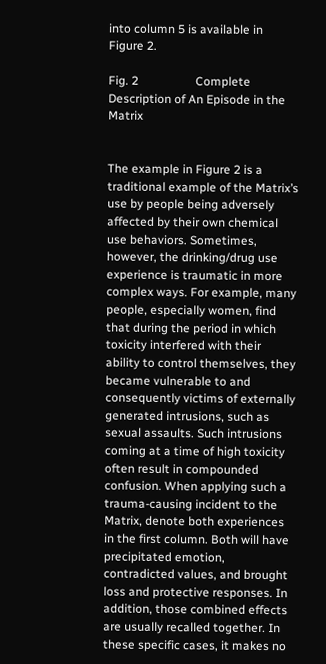into column 5 is available in Figure 2.

Fig. 2                   Complete Description of An Episode in the Matrix


The example in Figure 2 is a traditional example of the Matrix’s use by people being adversely affected by their own chemical use behaviors. Sometimes, however, the drinking/drug use experience is traumatic in more complex ways. For example, many people, especially women, find that during the period in which toxicity interfered with their ability to control themselves, they became vulnerable to and consequently victims of externally generated intrusions, such as sexual assaults. Such intrusions coming at a time of high toxicity often result in compounded confusion. When applying such a trauma-causing incident to the Matrix, denote both experiences in the first column. Both will have precipitated emotion, contradicted values, and brought loss and protective responses. In addition, those combined effects are usually recalled together. In these specific cases, it makes no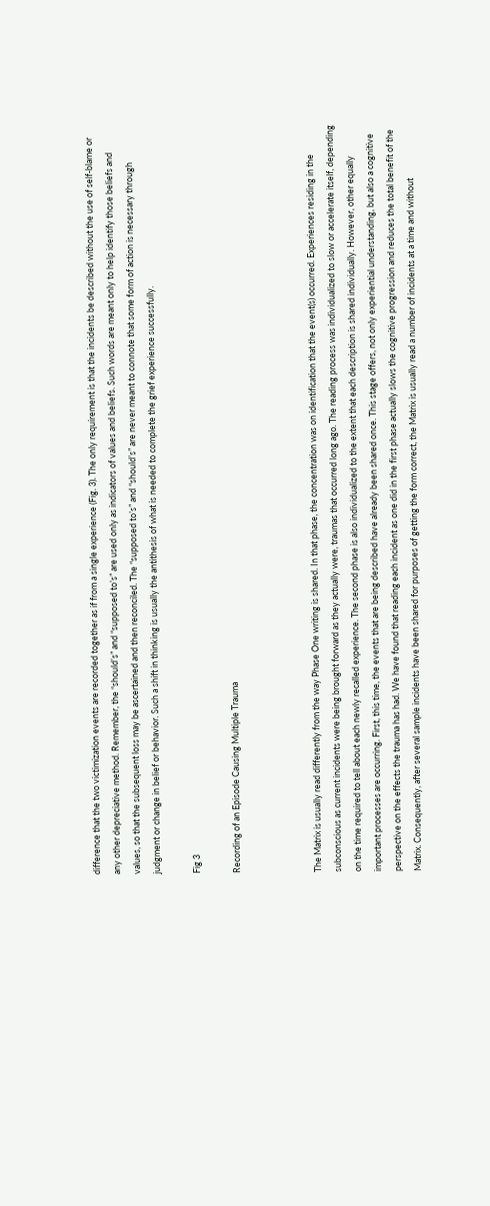difference that the two victimization events are recorded together as if from a single experience (Fig. 3). The only requirement is that the incidents be described without the use of self-blame or any other depreciative method. Remember, the “should’s” and “supposed to’s” are used only as indicators of values and beliefs. Such words are meant only to help identify those beliefs and values, so that the subsequent loss may be ascertained and then reconciled. The “supposed to’s” and “should’s” are never meant to connote that some form of action is necessary through judgment or change in belief or behavior. Such a shift in thinking is usually the antithesis of what is needed to complete the grief experience successfully.

Fig 3

Recording of an Episode Causing Multiple Trauma



The Matrix is usually read differently from the way Phase One writing is shared. In that phase, the concentration was on identification that the event(s) occurred. Experiences residing in the subconscious as current incidents were being brought forward as they actually were, traumas that occurred long ago. The reading process was individualized to slow or accelerate itself, depending on the time required to tell about each newly recalled experience. The second phase is also individualized to the extent that each description is shared individually. However, other equally important processes are occurring. First, this time, the events that are being described have already been shared once. This stage offers, not only experiential understanding, but also a cognitive perspective on the effects the trauma has had. We have found that reading each incident as one did in the first phase actually slows the cognitive progression and reduces the total benefit of the Matrix. Consequently, after several sample incidents have been shared for purposes of getting the form correct, the Matrix is usually read a number of incidents at a time and without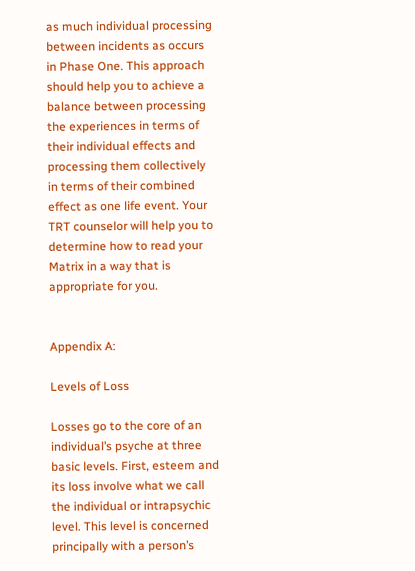as much individual processing between incidents as occurs in Phase One. This approach should help you to achieve a balance between processing the experiences in terms of their individual effects and processing them collectively in terms of their combined effect as one life event. Your TRT counselor will help you to determine how to read your Matrix in a way that is appropriate for you.


Appendix A:

Levels of Loss

Losses go to the core of an individual’s psyche at three basic levels. First, esteem and its loss involve what we call the individual or intrapsychic level. This level is concerned principally with a person’s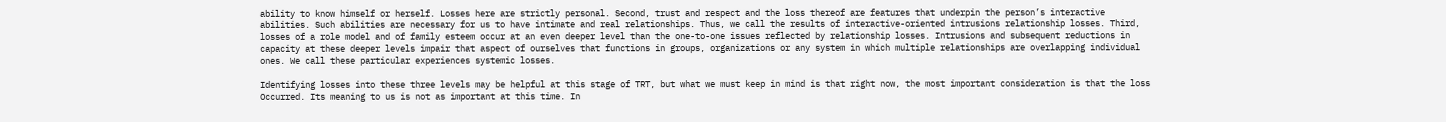ability to know himself or herself. Losses here are strictly personal. Second, trust and respect and the loss thereof are features that underpin the person’s interactive abilities. Such abilities are necessary for us to have intimate and real relationships. Thus, we call the results of interactive-oriented intrusions relationship losses. Third, losses of a role model and of family esteem occur at an even deeper level than the one-to-one issues reflected by relationship losses. Intrusions and subsequent reductions in capacity at these deeper levels impair that aspect of ourselves that functions in groups, organizations or any system in which multiple relationships are overlapping individual ones. We call these particular experiences systemic losses.

Identifying losses into these three levels may be helpful at this stage of TRT, but what we must keep in mind is that right now, the most important consideration is that the loss Occurred. Its meaning to us is not as important at this time. In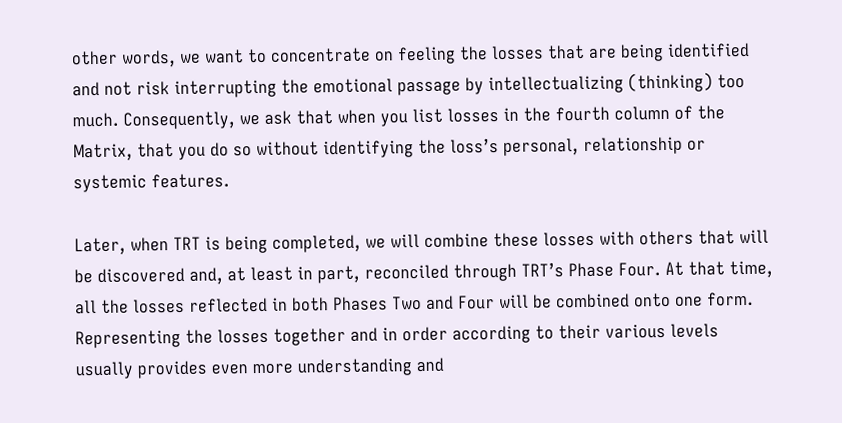other words, we want to concentrate on feeling the losses that are being identified and not risk interrupting the emotional passage by intellectualizing (thinking) too much. Consequently, we ask that when you list losses in the fourth column of the Matrix, that you do so without identifying the loss’s personal, relationship or systemic features.

Later, when TRT is being completed, we will combine these losses with others that will be discovered and, at least in part, reconciled through TRT’s Phase Four. At that time, all the losses reflected in both Phases Two and Four will be combined onto one form. Representing the losses together and in order according to their various levels usually provides even more understanding and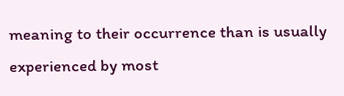meaning to their occurrence than is usually experienced by most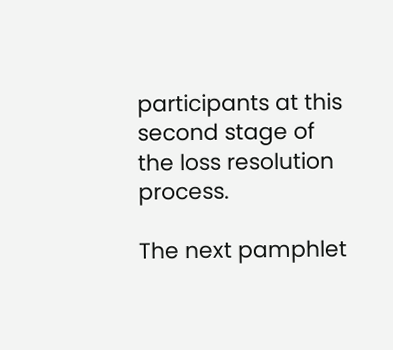participants at this second stage of the loss resolution process.

The next pamphlet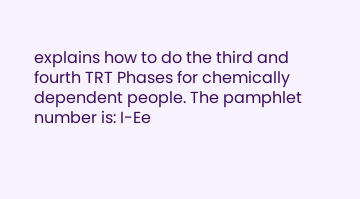explains how to do the third and fourth TRT Phases for chemically dependent people. The pamphlet number is: I-Ee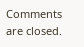Comments are closed.